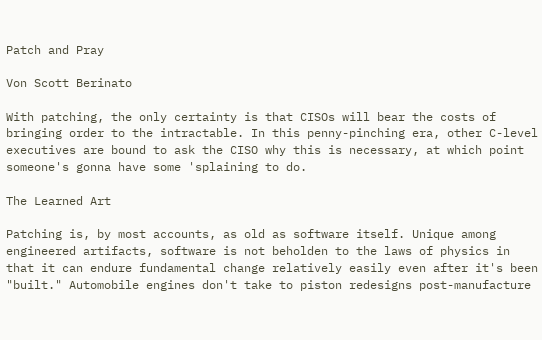Patch and Pray

Von Scott Berinato

With patching, the only certainty is that CISOs will bear the costs of bringing order to the intractable. In this penny-pinching era, other C-level executives are bound to ask the CISO why this is necessary, at which point someone's gonna have some 'splaining to do.

The Learned Art

Patching is, by most accounts, as old as software itself. Unique among engineered artifacts, software is not beholden to the laws of physics in that it can endure fundamental change relatively easily even after it's been "built." Automobile engines don't take to piston redesigns post-manufacture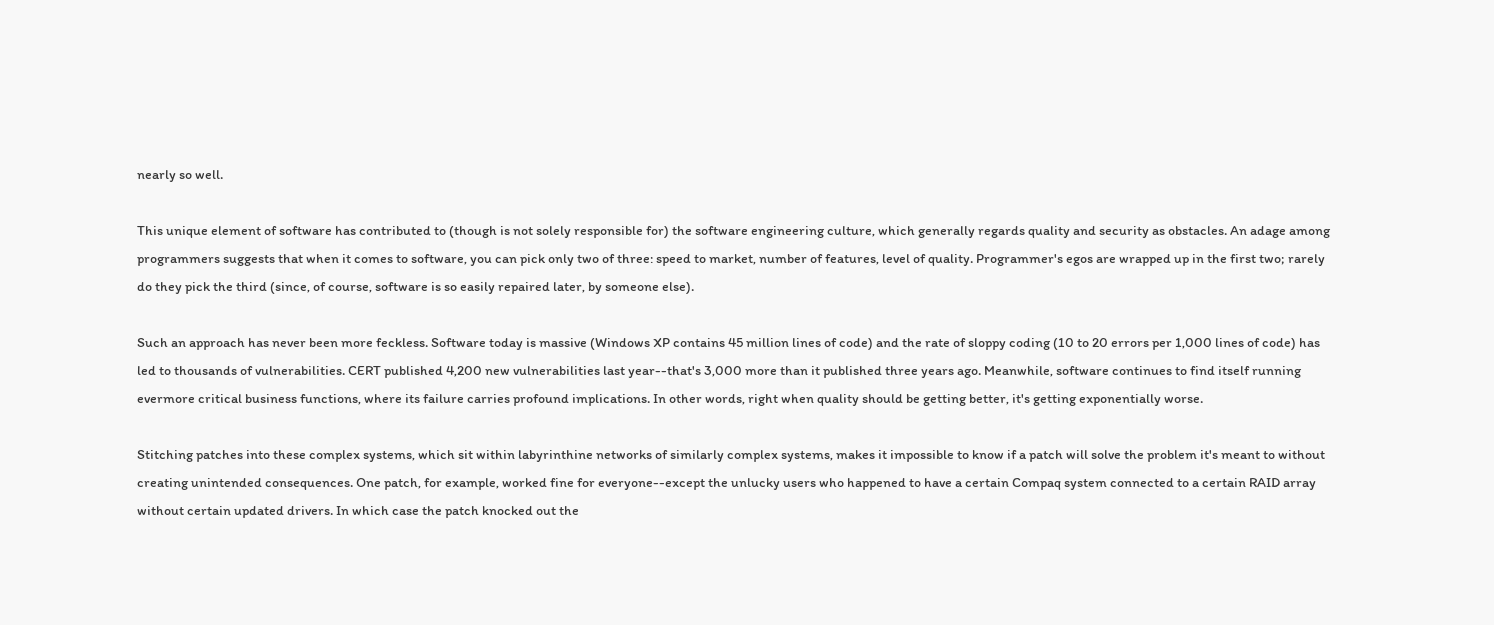nearly so well.

This unique element of software has contributed to (though is not solely responsible for) the software engineering culture, which generally regards quality and security as obstacles. An adage among programmers suggests that when it comes to software, you can pick only two of three: speed to market, number of features, level of quality. Programmer's egos are wrapped up in the first two; rarely do they pick the third (since, of course, software is so easily repaired later, by someone else).

Such an approach has never been more feckless. Software today is massive (Windows XP contains 45 million lines of code) and the rate of sloppy coding (10 to 20 errors per 1,000 lines of code) has led to thousands of vulnerabilities. CERT published 4,200 new vulnerabilities last year--that's 3,000 more than it published three years ago. Meanwhile, software continues to find itself running evermore critical business functions, where its failure carries profound implications. In other words, right when quality should be getting better, it's getting exponentially worse.

Stitching patches into these complex systems, which sit within labyrinthine networks of similarly complex systems, makes it impossible to know if a patch will solve the problem it's meant to without creating unintended consequences. One patch, for example, worked fine for everyone--except the unlucky users who happened to have a certain Compaq system connected to a certain RAID array without certain updated drivers. In which case the patch knocked out the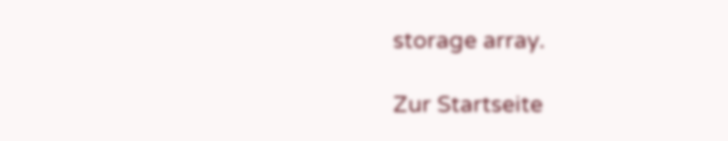storage array.

Zur Startseite